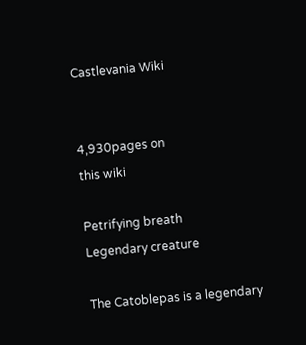Castlevania Wiki


4,930pages on
this wiki

Petrifying breath
Legendary creature

The Catoblepas is a legendary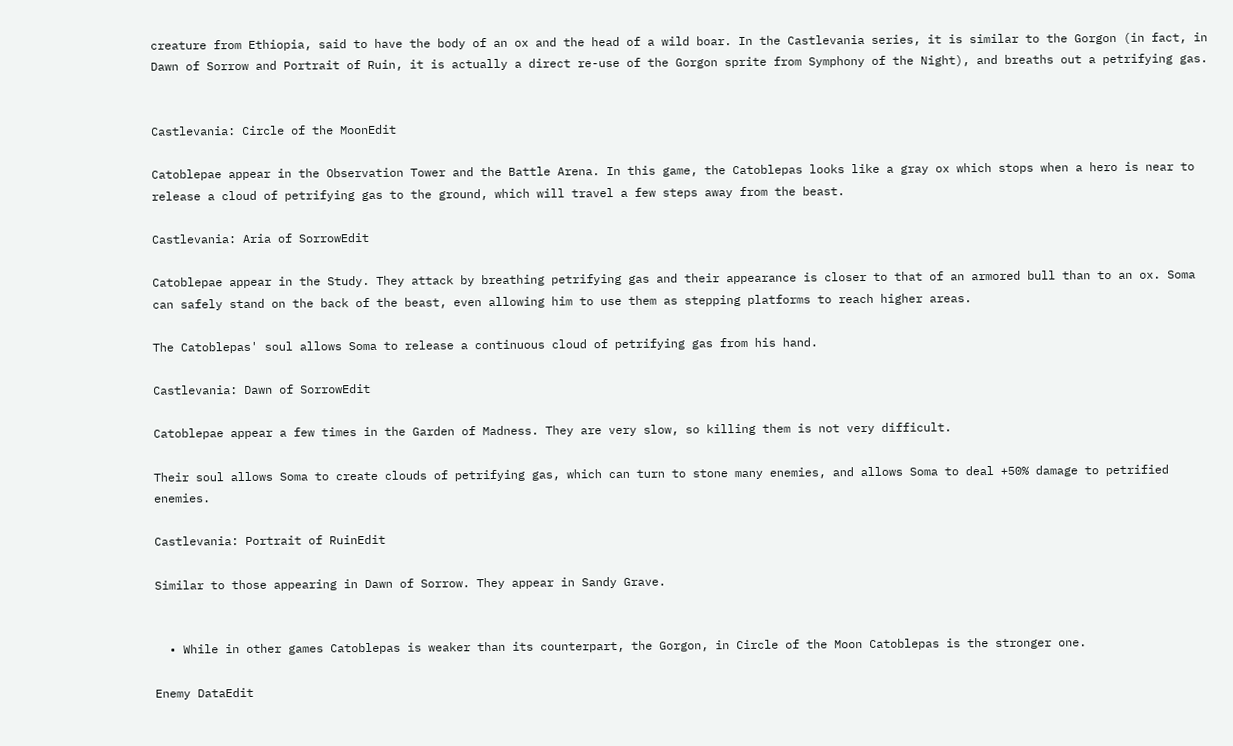creature from Ethiopia, said to have the body of an ox and the head of a wild boar. In the Castlevania series, it is similar to the Gorgon (in fact, in Dawn of Sorrow and Portrait of Ruin, it is actually a direct re-use of the Gorgon sprite from Symphony of the Night), and breaths out a petrifying gas.


Castlevania: Circle of the MoonEdit

Catoblepae appear in the Observation Tower and the Battle Arena. In this game, the Catoblepas looks like a gray ox which stops when a hero is near to release a cloud of petrifying gas to the ground, which will travel a few steps away from the beast.

Castlevania: Aria of SorrowEdit

Catoblepae appear in the Study. They attack by breathing petrifying gas and their appearance is closer to that of an armored bull than to an ox. Soma can safely stand on the back of the beast, even allowing him to use them as stepping platforms to reach higher areas.

The Catoblepas' soul allows Soma to release a continuous cloud of petrifying gas from his hand.

Castlevania: Dawn of SorrowEdit

Catoblepae appear a few times in the Garden of Madness. They are very slow, so killing them is not very difficult.

Their soul allows Soma to create clouds of petrifying gas, which can turn to stone many enemies, and allows Soma to deal +50% damage to petrified enemies.

Castlevania: Portrait of RuinEdit

Similar to those appearing in Dawn of Sorrow. They appear in Sandy Grave.


  • While in other games Catoblepas is weaker than its counterpart, the Gorgon, in Circle of the Moon Catoblepas is the stronger one.

Enemy DataEdit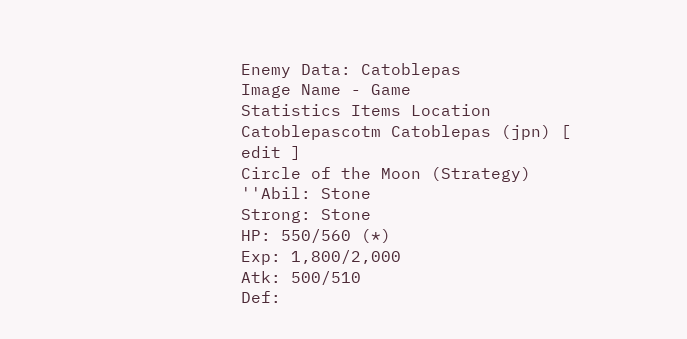Enemy Data: Catoblepas
Image Name - Game
Statistics Items Location
Catoblepascotm Catoblepas (jpn) [ edit ]
Circle of the Moon (Strategy)
''Abil: Stone
Strong: Stone
HP: 550/560 (*)
Exp: 1,800/2,000
Atk: 500/510
Def: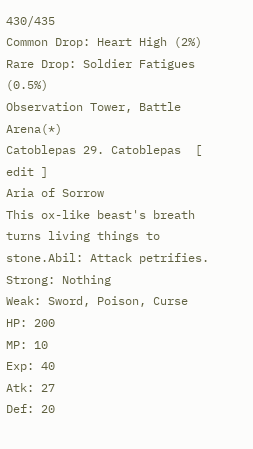430/435
Common Drop: Heart High (2%)
Rare Drop: Soldier Fatigues (0.5%)
Observation Tower, Battle Arena(*)
Catoblepas 29. Catoblepas  [ edit ]
Aria of Sorrow
This ox-like beast's breath turns living things to stone.Abil: Attack petrifies.
Strong: Nothing
Weak: Sword, Poison, Curse
HP: 200
MP: 10
Exp: 40
Atk: 27
Def: 20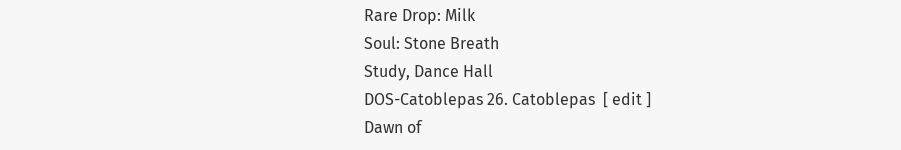Rare Drop: Milk
Soul: Stone Breath
Study, Dance Hall
DOS-Catoblepas 26. Catoblepas  [ edit ]
Dawn of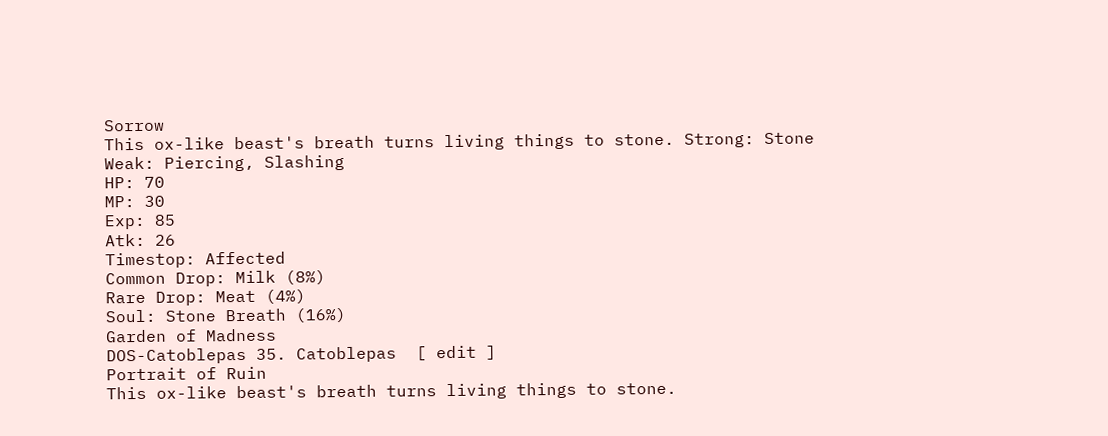Sorrow
This ox-like beast's breath turns living things to stone. Strong: Stone
Weak: Piercing, Slashing
HP: 70
MP: 30
Exp: 85
Atk: 26
Timestop: Affected
Common Drop: Milk (8%)
Rare Drop: Meat (4%)
Soul: Stone Breath (16%)
Garden of Madness
DOS-Catoblepas 35. Catoblepas  [ edit ]
Portrait of Ruin
This ox-like beast's breath turns living things to stone.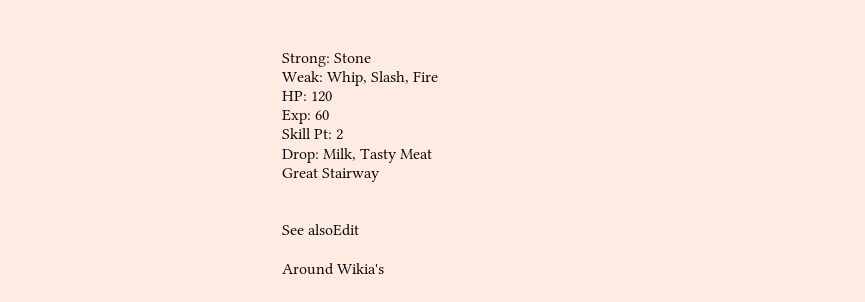Strong: Stone
Weak: Whip, Slash, Fire
HP: 120
Exp: 60
Skill Pt: 2
Drop: Milk, Tasty Meat
Great Stairway


See alsoEdit

Around Wikia's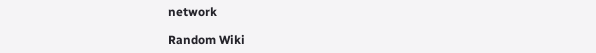network

Random Wiki